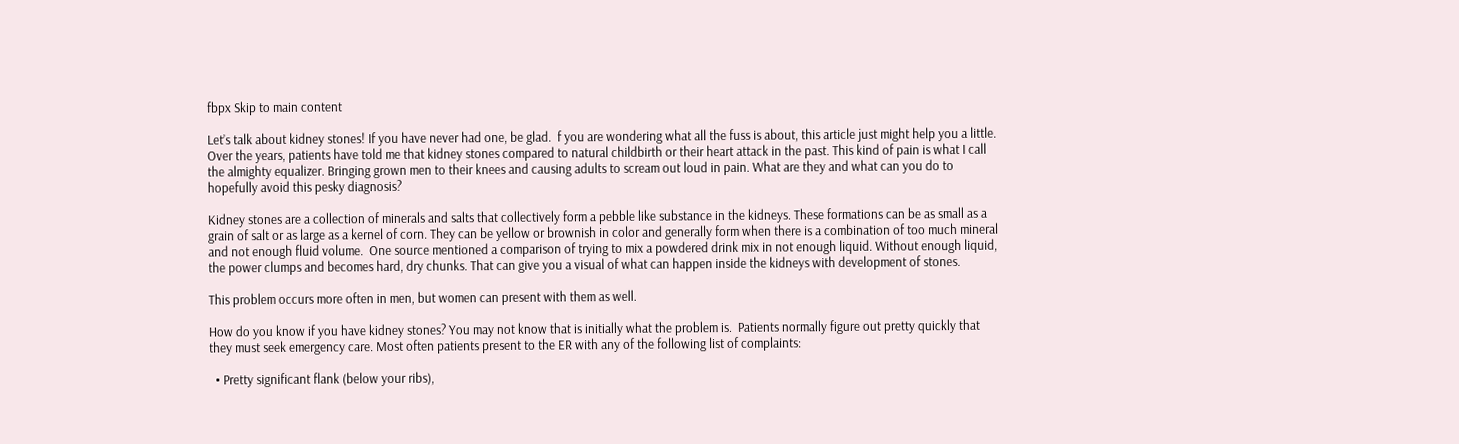fbpx Skip to main content

Let’s talk about kidney stones! If you have never had one, be glad.  f you are wondering what all the fuss is about, this article just might help you a little. Over the years, patients have told me that kidney stones compared to natural childbirth or their heart attack in the past. This kind of pain is what I call the almighty equalizer. Bringing grown men to their knees and causing adults to scream out loud in pain. What are they and what can you do to hopefully avoid this pesky diagnosis?

Kidney stones are a collection of minerals and salts that collectively form a pebble like substance in the kidneys. These formations can be as small as a grain of salt or as large as a kernel of corn. They can be yellow or brownish in color and generally form when there is a combination of too much mineral and not enough fluid volume.  One source mentioned a comparison of trying to mix a powdered drink mix in not enough liquid. Without enough liquid, the power clumps and becomes hard, dry chunks. That can give you a visual of what can happen inside the kidneys with development of stones.

This problem occurs more often in men, but women can present with them as well.

How do you know if you have kidney stones? You may not know that is initially what the problem is.  Patients normally figure out pretty quickly that they must seek emergency care. Most often patients present to the ER with any of the following list of complaints:

  • Pretty significant flank (below your ribs),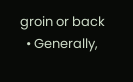groin or back
  • Generally,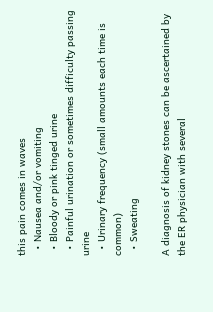this pain comes in waves
  • Nausea and/or vomiting
  • Bloody or pink tinged urine
  • Painful urination or sometimes difficulty passing urine
  • Urinary frequency (small amounts each time is common)
  • Sweating

A diagnosis of kidney stones can be ascertained by the ER physician with several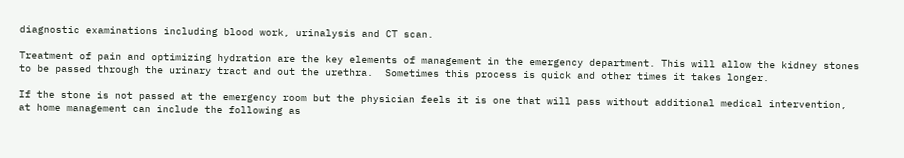diagnostic examinations including blood work, urinalysis and CT scan.

Treatment of pain and optimizing hydration are the key elements of management in the emergency department. This will allow the kidney stones to be passed through the urinary tract and out the urethra.  Sometimes this process is quick and other times it takes longer.

If the stone is not passed at the emergency room but the physician feels it is one that will pass without additional medical intervention, at home management can include the following as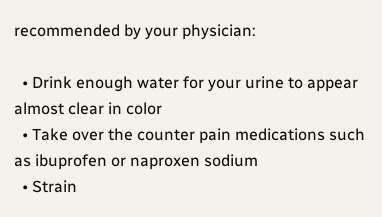recommended by your physician:

  • Drink enough water for your urine to appear almost clear in color
  • Take over the counter pain medications such as ibuprofen or naproxen sodium
  • Strain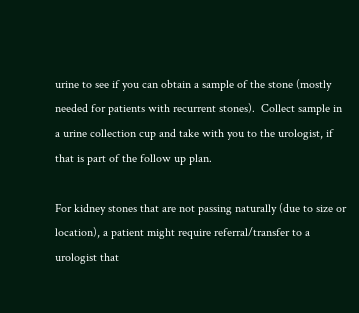urine to see if you can obtain a sample of the stone (mostly needed for patients with recurrent stones).  Collect sample in a urine collection cup and take with you to the urologist, if that is part of the follow up plan.

For kidney stones that are not passing naturally (due to size or location), a patient might require referral/transfer to a urologist that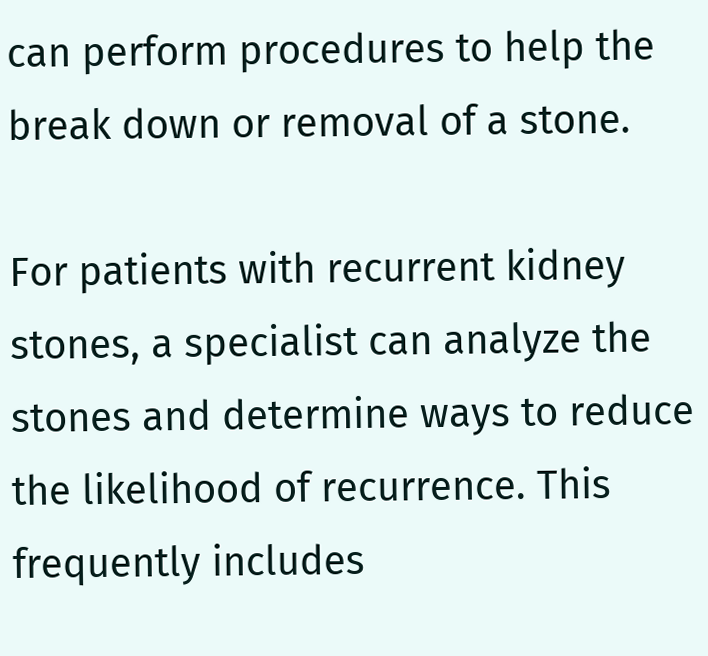can perform procedures to help the break down or removal of a stone.

For patients with recurrent kidney stones, a specialist can analyze the stones and determine ways to reduce the likelihood of recurrence. This frequently includes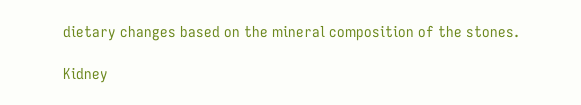dietary changes based on the mineral composition of the stones.

Kidney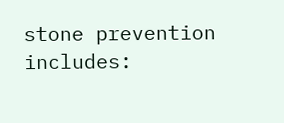stone prevention includes: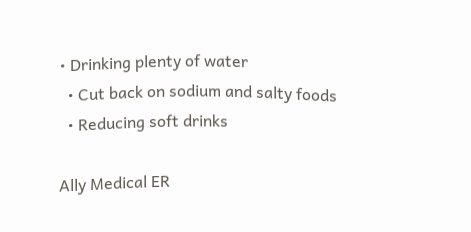• Drinking plenty of water
  • Cut back on sodium and salty foods
  • Reducing soft drinks

Ally Medical ER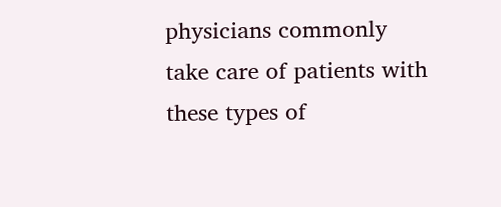physicians commonly take care of patients with these types of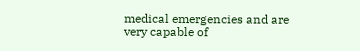medical emergencies and are very capable of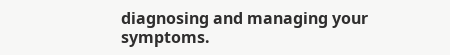diagnosing and managing your symptoms.